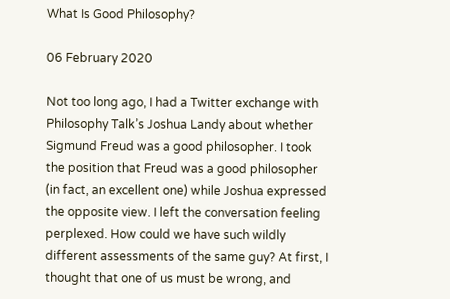What Is Good Philosophy?

06 February 2020

Not too long ago, I had a Twitter exchange with Philosophy Talk’s Joshua Landy about whether Sigmund Freud was a good philosopher. I took the position that Freud was a good philosopher (in fact, an excellent one) while Joshua expressed the opposite view. I left the conversation feeling perplexed. How could we have such wildly different assessments of the same guy? At first, I thought that one of us must be wrong, and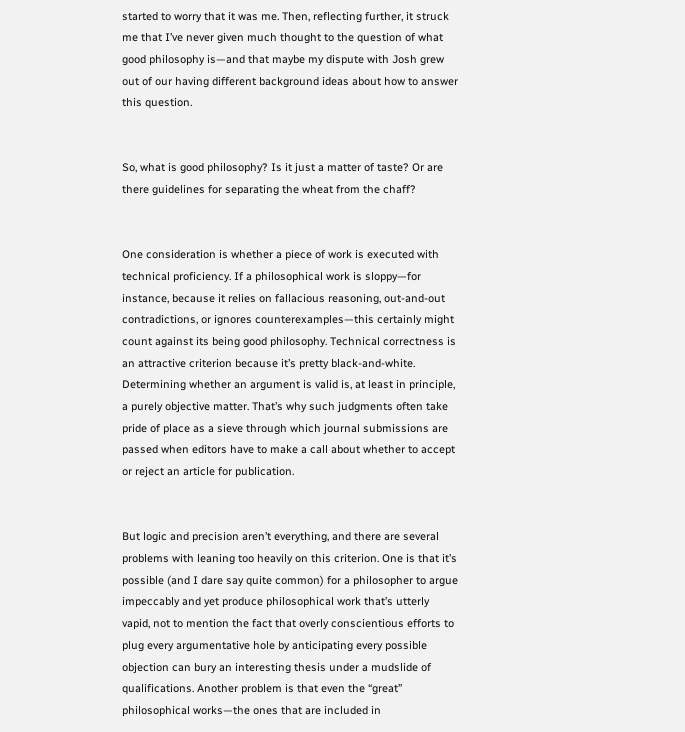started to worry that it was me. Then, reflecting further, it struck me that I’ve never given much thought to the question of what good philosophy is—and that maybe my dispute with Josh grew out of our having different background ideas about how to answer this question.


So, what is good philosophy? Is it just a matter of taste? Or are there guidelines for separating the wheat from the chaff?


One consideration is whether a piece of work is executed with technical proficiency. If a philosophical work is sloppy—for instance, because it relies on fallacious reasoning, out-and-out contradictions, or ignores counterexamples—this certainly might count against its being good philosophy. Technical correctness is an attractive criterion because it’s pretty black-and-white. Determining whether an argument is valid is, at least in principle, a purely objective matter. That’s why such judgments often take pride of place as a sieve through which journal submissions are passed when editors have to make a call about whether to accept or reject an article for publication.


But logic and precision aren’t everything, and there are several problems with leaning too heavily on this criterion. One is that it’s possible (and I dare say quite common) for a philosopher to argue impeccably and yet produce philosophical work that’s utterly vapid, not to mention the fact that overly conscientious efforts to plug every argumentative hole by anticipating every possible objection can bury an interesting thesis under a mudslide of qualifications. Another problem is that even the “great” philosophical works—the ones that are included in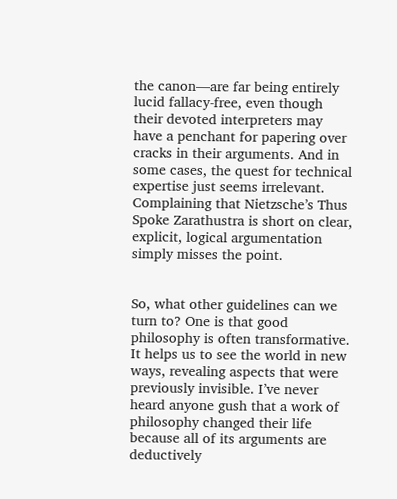the canon—are far being entirely lucid fallacy-free, even though their devoted interpreters may have a penchant for papering over cracks in their arguments. And in some cases, the quest for technical expertise just seems irrelevant. Complaining that Nietzsche’s Thus Spoke Zarathustra is short on clear, explicit, logical argumentation simply misses the point.


So, what other guidelines can we turn to? One is that good philosophy is often transformative. It helps us to see the world in new ways, revealing aspects that were previously invisible. I’ve never heard anyone gush that a work of philosophy changed their life because all of its arguments are deductively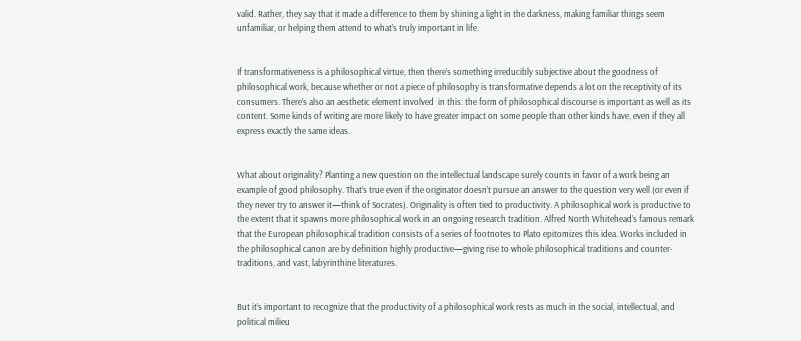valid. Rather, they say that it made a difference to them by shining a light in the darkness, making familiar things seem unfamiliar, or helping them attend to what’s truly important in life.


If transformativeness is a philosophical virtue, then there’s something irreducibly subjective about the goodness of philosophical work, because whether or not a piece of philosophy is transformative depends a lot on the receptivity of its consumers. There’s also an aesthetic element involved  in this: the form of philosophical discourse is important as well as its content. Some kinds of writing are more likely to have greater impact on some people than other kinds have, even if they all express exactly the same ideas.


What about originality? Planting a new question on the intellectual landscape surely counts in favor of a work being an example of good philosophy. That’s true even if the originator doesn’t pursue an answer to the question very well (or even if they never try to answer it—think of Socrates). Originality is often tied to productivity. A philosophical work is productive to the extent that it spawns more philosophical work in an ongoing research tradition. Alfred North Whitehead’s famous remark that the European philosophical tradition consists of a series of footnotes to Plato epitomizes this idea. Works included in the philosophical canon are by definition highly productive—giving rise to whole philosophical traditions and counter-traditions, and vast, labyrinthine literatures.


But it’s important to recognize that the productivity of a philosophical work rests as much in the social, intellectual, and political milieu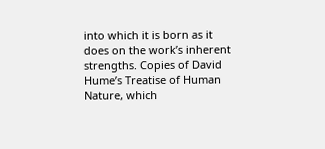into which it is born as it does on the work’s inherent strengths. Copies of David Hume’s Treatise of Human Nature, which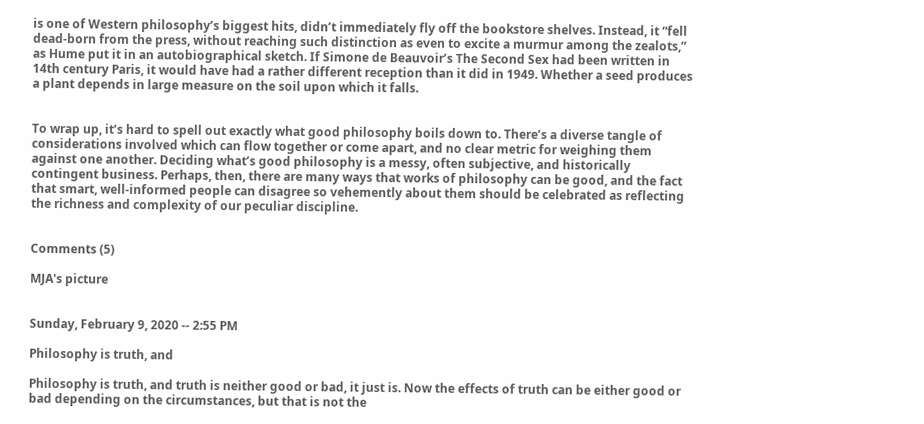is one of Western philosophy’s biggest hits, didn’t immediately fly off the bookstore shelves. Instead, it “fell dead-born from the press, without reaching such distinction as even to excite a murmur among the zealots,” as Hume put it in an autobiographical sketch. If Simone de Beauvoir’s The Second Sex had been written in 14th century Paris, it would have had a rather different reception than it did in 1949. Whether a seed produces a plant depends in large measure on the soil upon which it falls.


To wrap up, it’s hard to spell out exactly what good philosophy boils down to. There’s a diverse tangle of considerations involved which can flow together or come apart, and no clear metric for weighing them against one another. Deciding what’s good philosophy is a messy, often subjective, and historically contingent business. Perhaps, then, there are many ways that works of philosophy can be good, and the fact that smart, well-informed people can disagree so vehemently about them should be celebrated as reflecting the richness and complexity of our peculiar discipline.


Comments (5)

MJA's picture


Sunday, February 9, 2020 -- 2:55 PM

Philosophy is truth, and

Philosophy is truth, and truth is neither good or bad, it just is. Now the effects of truth can be either good or bad depending on the circumstances, but that is not the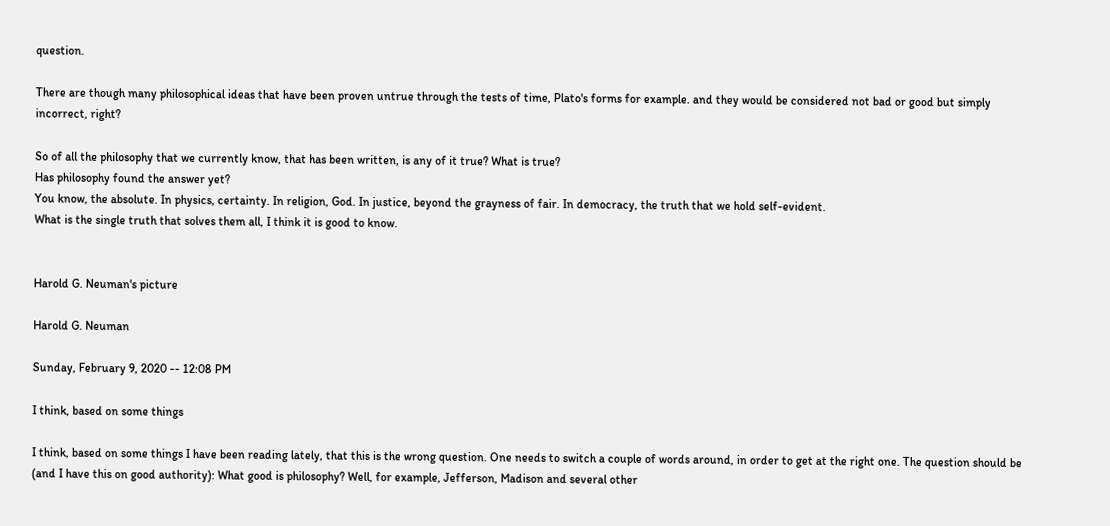question.

There are though many philosophical ideas that have been proven untrue through the tests of time, Plato's forms for example. and they would be considered not bad or good but simply incorrect, right?

So of all the philosophy that we currently know, that has been written, is any of it true? What is true?
Has philosophy found the answer yet?
You know, the absolute. In physics, certainty. In religion, God. In justice, beyond the grayness of fair. In democracy, the truth that we hold self-evident.
What is the single truth that solves them all, I think it is good to know.


Harold G. Neuman's picture

Harold G. Neuman

Sunday, February 9, 2020 -- 12:08 PM

I think, based on some things

I think, based on some things I have been reading lately, that this is the wrong question. One needs to switch a couple of words around, in order to get at the right one. The question should be (and I have this on good authority): What good is philosophy? Well, for example, Jefferson, Madison and several other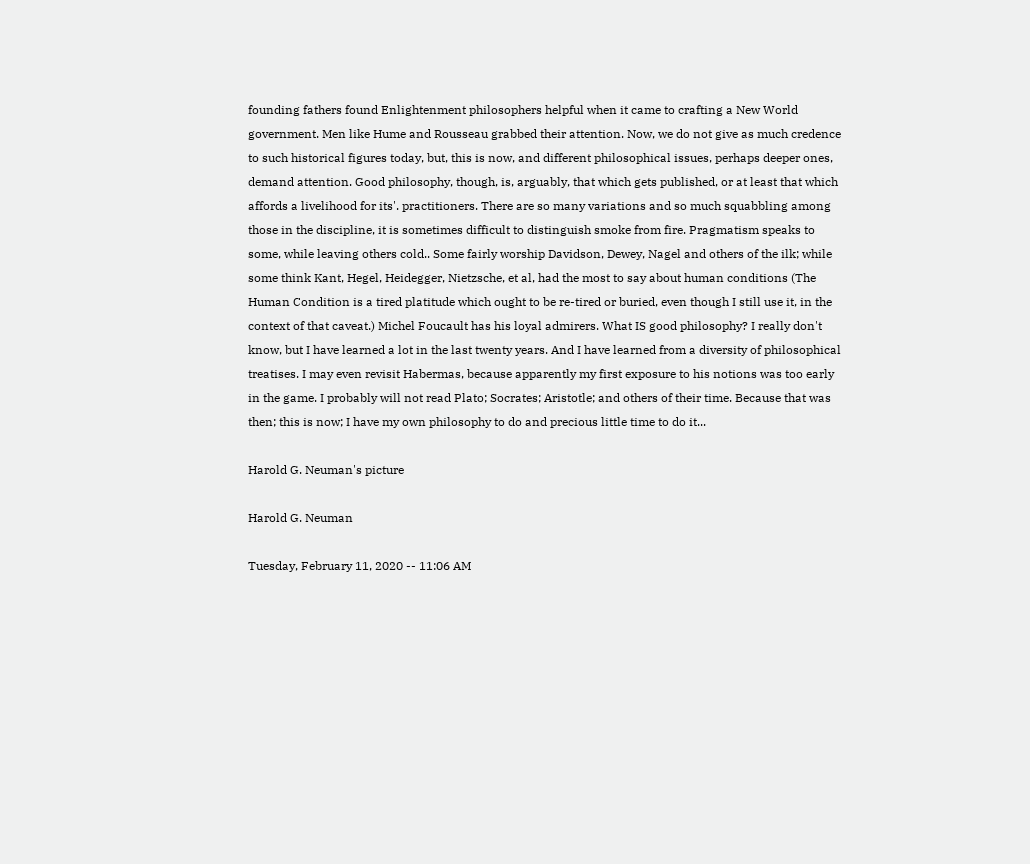founding fathers found Enlightenment philosophers helpful when it came to crafting a New World government. Men like Hume and Rousseau grabbed their attention. Now, we do not give as much credence to such historical figures today, but, this is now, and different philosophical issues, perhaps deeper ones, demand attention. Good philosophy, though, is, arguably, that which gets published, or at least that which affords a livelihood for its'. practitioners. There are so many variations and so much squabbling among those in the discipline, it is sometimes difficult to distinguish smoke from fire. Pragmatism speaks to some, while leaving others cold.. Some fairly worship Davidson, Dewey, Nagel and others of the ilk; while some think Kant, Hegel, Heidegger, Nietzsche, et al, had the most to say about human conditions (The Human Condition is a tired platitude which ought to be re-tired or buried, even though I still use it, in the context of that caveat.) Michel Foucault has his loyal admirers. What IS good philosophy? I really don't know, but I have learned a lot in the last twenty years. And I have learned from a diversity of philosophical treatises. I may even revisit Habermas, because apparently my first exposure to his notions was too early in the game. I probably will not read Plato; Socrates; Aristotle; and others of their time. Because that was then; this is now; I have my own philosophy to do and precious little time to do it...

Harold G. Neuman's picture

Harold G. Neuman

Tuesday, February 11, 2020 -- 11:06 AM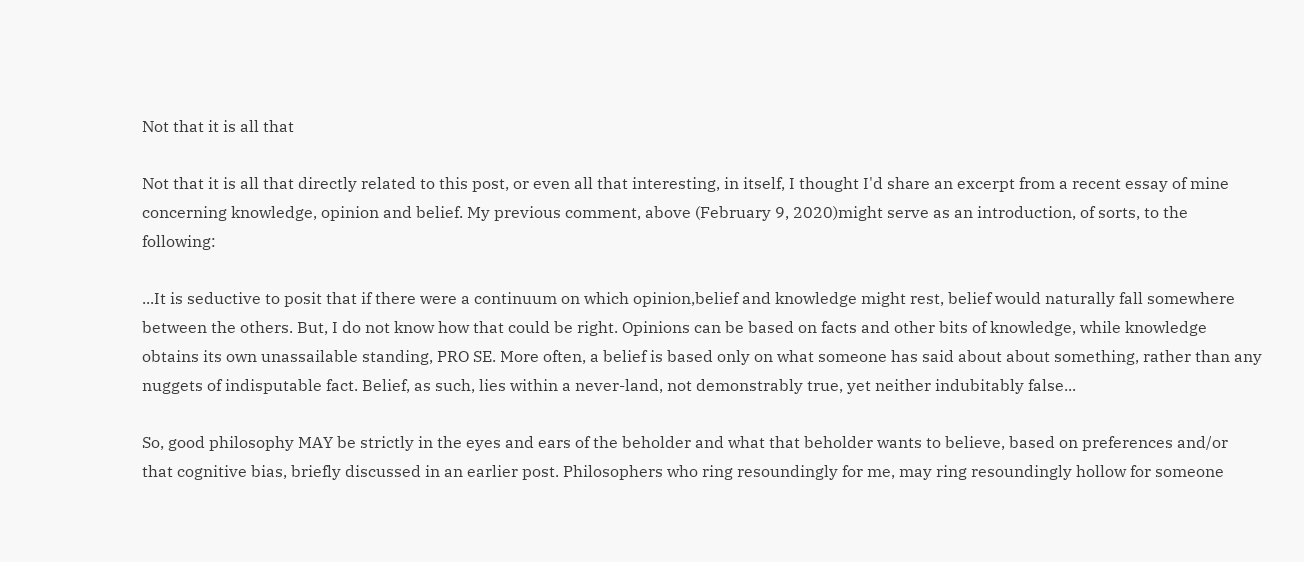Not that it is all that

Not that it is all that directly related to this post, or even all that interesting, in itself, I thought I'd share an excerpt from a recent essay of mine concerning knowledge, opinion and belief. My previous comment, above (February 9, 2020)might serve as an introduction, of sorts, to the following:

...It is seductive to posit that if there were a continuum on which opinion,belief and knowledge might rest, belief would naturally fall somewhere between the others. But, I do not know how that could be right. Opinions can be based on facts and other bits of knowledge, while knowledge obtains its own unassailable standing, PRO SE. More often, a belief is based only on what someone has said about about something, rather than any nuggets of indisputable fact. Belief, as such, lies within a never-land, not demonstrably true, yet neither indubitably false...

So, good philosophy MAY be strictly in the eyes and ears of the beholder and what that beholder wants to believe, based on preferences and/or that cognitive bias, briefly discussed in an earlier post. Philosophers who ring resoundingly for me, may ring resoundingly hollow for someone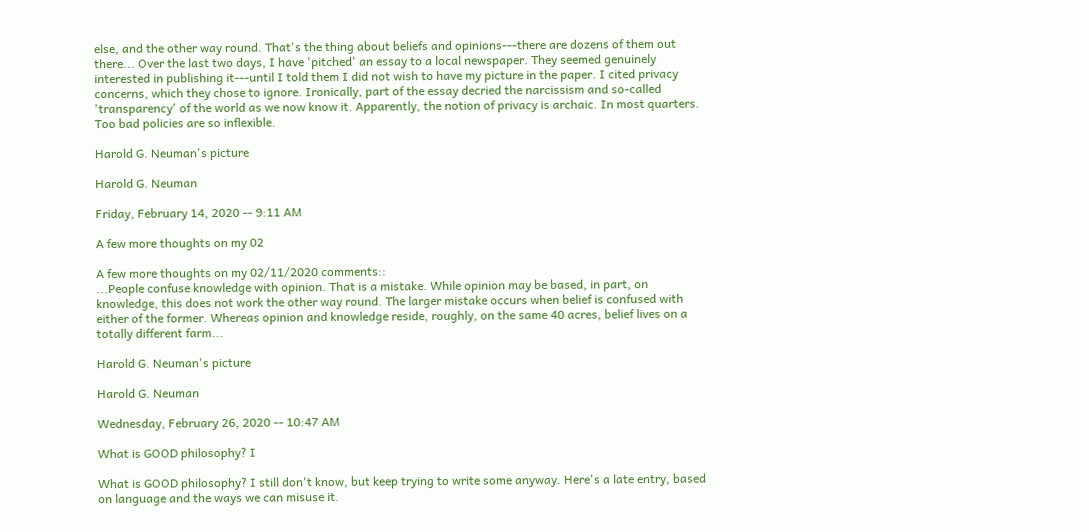else, and the other way round. That's the thing about beliefs and opinions---there are dozens of them out there... Over the last two days, I have 'pitched' an essay to a local newspaper. They seemed genuinely interested in publishing it---until I told them I did not wish to have my picture in the paper. I cited privacy concerns, which they chose to ignore. Ironically, part of the essay decried the narcissism and so-called 'transparency' of the world as we now know it. Apparently, the notion of privacy is archaic. In most quarters. Too bad policies are so inflexible.

Harold G. Neuman's picture

Harold G. Neuman

Friday, February 14, 2020 -- 9:11 AM

A few more thoughts on my 02

A few more thoughts on my 02/11/2020 comments::
...People confuse knowledge with opinion. That is a mistake. While opinion may be based, in part, on knowledge, this does not work the other way round. The larger mistake occurs when belief is confused with either of the former. Whereas opinion and knowledge reside, roughly, on the same 40 acres, belief lives on a totally different farm...

Harold G. Neuman's picture

Harold G. Neuman

Wednesday, February 26, 2020 -- 10:47 AM

What is GOOD philosophy? I

What is GOOD philosophy? I still don't know, but keep trying to write some anyway. Here's a late entry, based on language and the ways we can misuse it.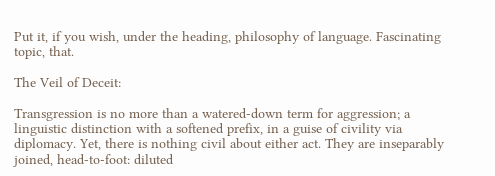Put it, if you wish, under the heading, philosophy of language. Fascinating topic, that.

The Veil of Deceit:

Transgression is no more than a watered-down term for aggression; a linguistic distinction with a softened prefix, in a guise of civility via diplomacy. Yet, there is nothing civil about either act. They are inseparably joined, head-to-foot: diluted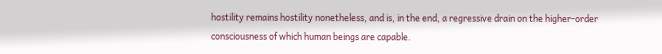hostility remains hostility nonetheless, and is, in the end, a regressive drain on the higher-order consciousness of which human beings are capable.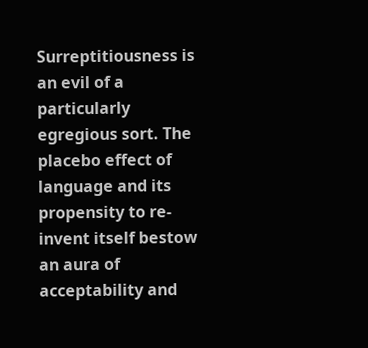Surreptitiousness is an evil of a particularly egregious sort. The placebo effect of language and its propensity to re-invent itself bestow an aura of acceptability and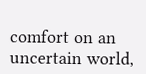comfort on an uncertain world,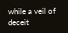while a veil of deceit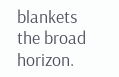blankets the broad horizon.